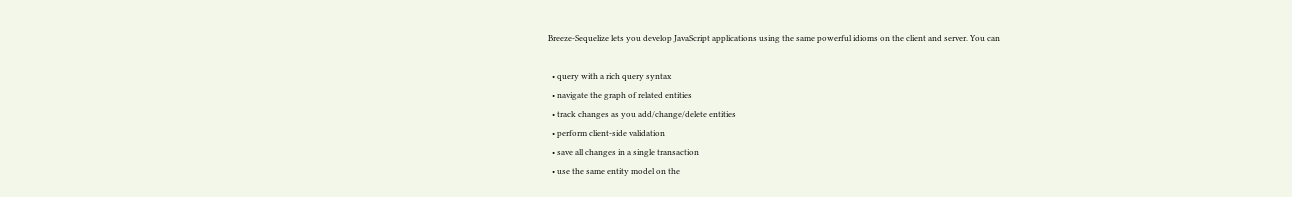Breeze-Sequelize lets you develop JavaScript applications using the same powerful idioms on the client and server. You can

  • query with a rich query syntax
  • navigate the graph of related entities
  • track changes as you add/change/delete entities
  • perform client-side validation
  • save all changes in a single transaction
  • use the same entity model on the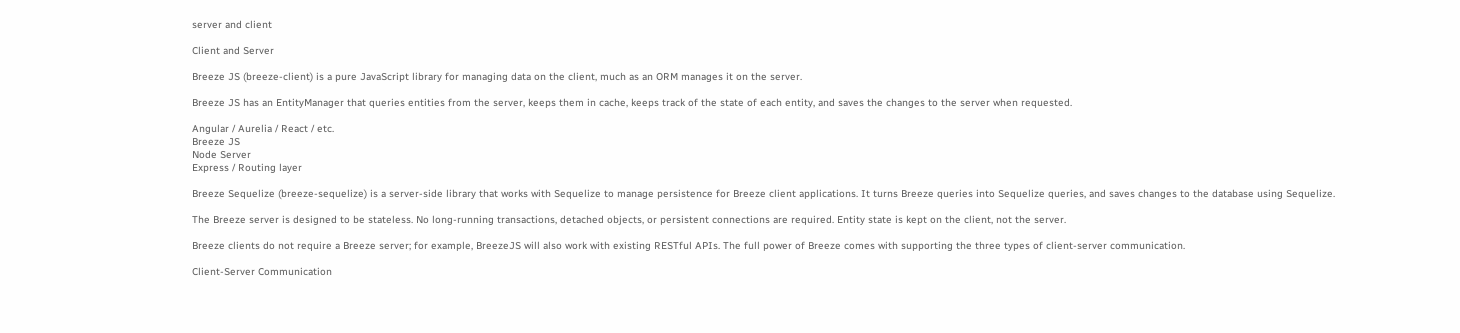server and client

Client and Server

Breeze JS (breeze-client) is a pure JavaScript library for managing data on the client, much as an ORM manages it on the server.

Breeze JS has an EntityManager that queries entities from the server, keeps them in cache, keeps track of the state of each entity, and saves the changes to the server when requested.

Angular / Aurelia / React / etc.
Breeze JS
Node Server
Express / Routing layer

Breeze Sequelize (breeze-sequelize) is a server-side library that works with Sequelize to manage persistence for Breeze client applications. It turns Breeze queries into Sequelize queries, and saves changes to the database using Sequelize.

The Breeze server is designed to be stateless. No long-running transactions, detached objects, or persistent connections are required. Entity state is kept on the client, not the server.

Breeze clients do not require a Breeze server; for example, BreezeJS will also work with existing RESTful APIs. The full power of Breeze comes with supporting the three types of client-server communication.

Client-Server Communication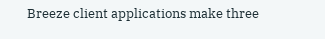Breeze client applications make three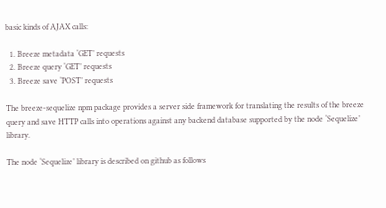basic kinds of AJAX calls:

  1. Breeze metadata ‘GET’ requests
  2. Breeze query ‘GET’ requests
  3. Breeze save ‘POST’ requests

The breeze-sequelize npm package provides a server side framework for translating the results of the breeze query and save HTTP calls into operations against any backend database supported by the node ‘Sequelize’ library.

The node ‘Sequelize’ library is described on github as follows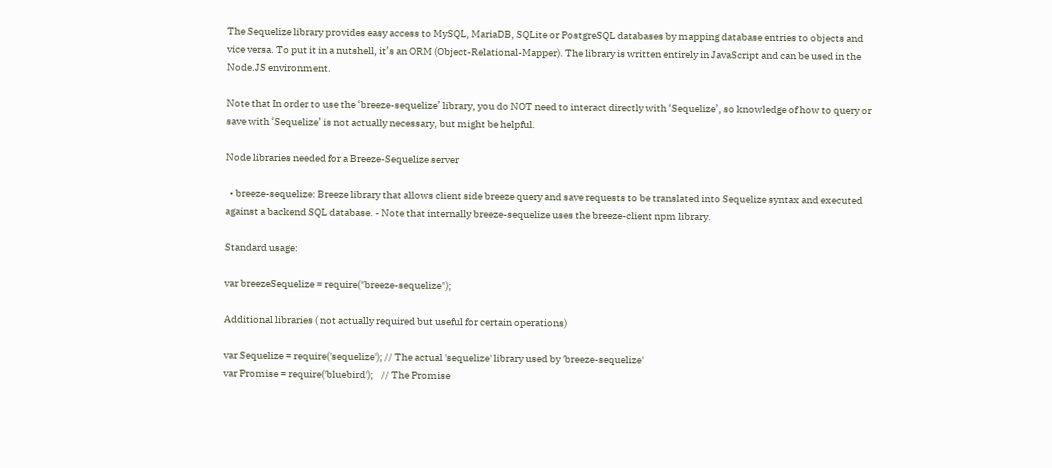The Sequelize library provides easy access to MySQL, MariaDB, SQLite or PostgreSQL databases by mapping database entries to objects and vice versa. To put it in a nutshell, it’s an ORM (Object-Relational-Mapper). The library is written entirely in JavaScript and can be used in the Node.JS environment.

Note that In order to use the ‘breeze-sequelize’ library, you do NOT need to interact directly with ‘Sequelize’, so knowledge of how to query or save with ‘Sequelize’ is not actually necessary, but might be helpful.

Node libraries needed for a Breeze-Sequelize server

  • breeze-sequelize: Breeze library that allows client side breeze query and save requests to be translated into Sequelize syntax and executed against a backend SQL database. - Note that internally breeze-sequelize uses the breeze-client npm library.

Standard usage:

var breezeSequelize = require("breeze-sequelize");

Additional libraries ( not actually required but useful for certain operations)

var Sequelize = require('sequelize'); // The actual 'sequelize' library used by 'breeze-sequelize'
var Promise = require('bluebird');    // The Promise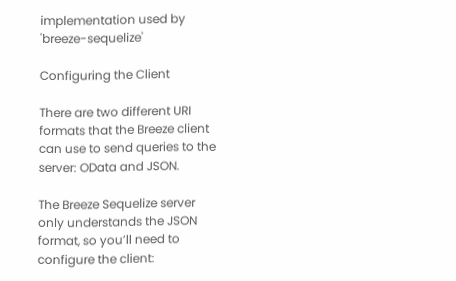implementation used by 'breeze-sequelize'

Configuring the Client

There are two different URI formats that the Breeze client can use to send queries to the server: OData and JSON.

The Breeze Sequelize server only understands the JSON format, so you’ll need to configure the client: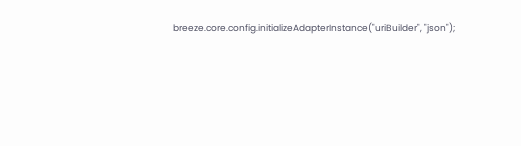breeze.core.config.initializeAdapterInstance("uriBuilder", "json");